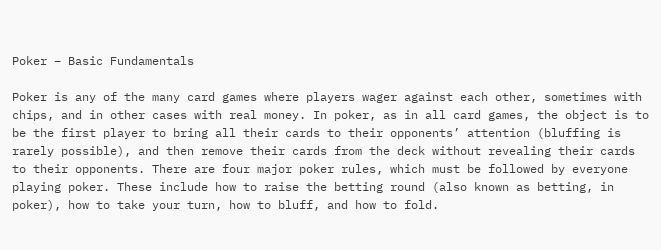Poker – Basic Fundamentals

Poker is any of the many card games where players wager against each other, sometimes with chips, and in other cases with real money. In poker, as in all card games, the object is to be the first player to bring all their cards to their opponents’ attention (bluffing is rarely possible), and then remove their cards from the deck without revealing their cards to their opponents. There are four major poker rules, which must be followed by everyone playing poker. These include how to raise the betting round (also known as betting, in poker), how to take your turn, how to bluff, and how to fold.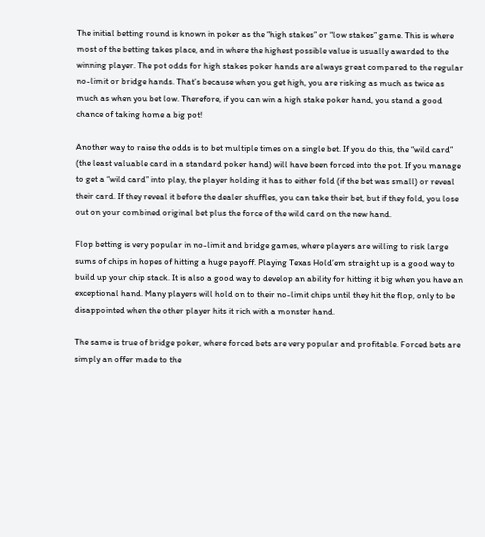The initial betting round is known in poker as the “high stakes” or “low stakes” game. This is where most of the betting takes place, and in where the highest possible value is usually awarded to the winning player. The pot odds for high stakes poker hands are always great compared to the regular no-limit or bridge hands. That’s because when you get high, you are risking as much as twice as much as when you bet low. Therefore, if you can win a high stake poker hand, you stand a good chance of taking home a big pot!

Another way to raise the odds is to bet multiple times on a single bet. If you do this, the “wild card” (the least valuable card in a standard poker hand) will have been forced into the pot. If you manage to get a “wild card” into play, the player holding it has to either fold (if the bet was small) or reveal their card. If they reveal it before the dealer shuffles, you can take their bet, but if they fold, you lose out on your combined original bet plus the force of the wild card on the new hand.

Flop betting is very popular in no-limit and bridge games, where players are willing to risk large sums of chips in hopes of hitting a huge payoff. Playing Texas Hold’em straight up is a good way to build up your chip stack. It is also a good way to develop an ability for hitting it big when you have an exceptional hand. Many players will hold on to their no-limit chips until they hit the flop, only to be disappointed when the other player hits it rich with a monster hand.

The same is true of bridge poker, where forced bets are very popular and profitable. Forced bets are simply an offer made to the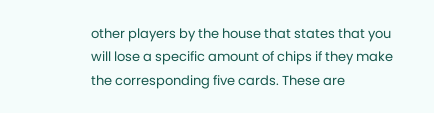other players by the house that states that you will lose a specific amount of chips if they make the corresponding five cards. These are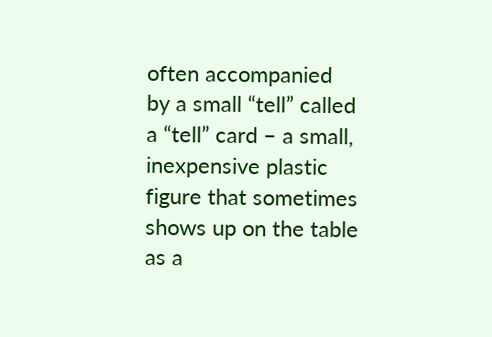often accompanied by a small “tell” called a “tell” card – a small, inexpensive plastic figure that sometimes shows up on the table as a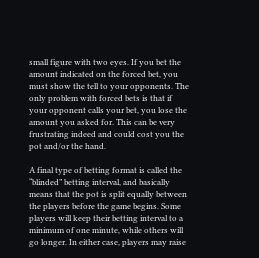small figure with two eyes. If you bet the amount indicated on the forced bet, you must show the tell to your opponents. The only problem with forced bets is that if your opponent calls your bet, you lose the amount you asked for. This can be very frustrating indeed and could cost you the pot and/or the hand.

A final type of betting format is called the “blinded” betting interval, and basically means that the pot is split equally between the players before the game begins. Some players will keep their betting interval to a minimum of one minute, while others will go longer. In either case, players may raise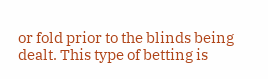or fold prior to the blinds being dealt. This type of betting is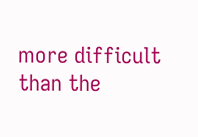more difficult than the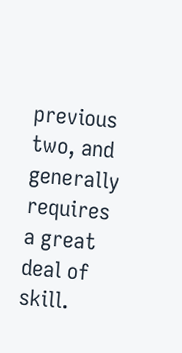previous two, and generally requires a great deal of skill.